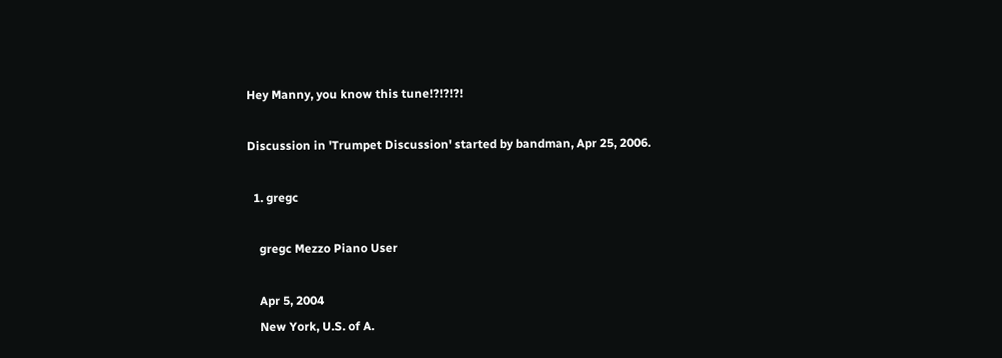Hey Manny, you know this tune!?!?!?!

Discussion in 'Trumpet Discussion' started by bandman, Apr 25, 2006.

  1. gregc

    gregc Mezzo Piano User

    Apr 5, 2004
    New York, U.S. of A.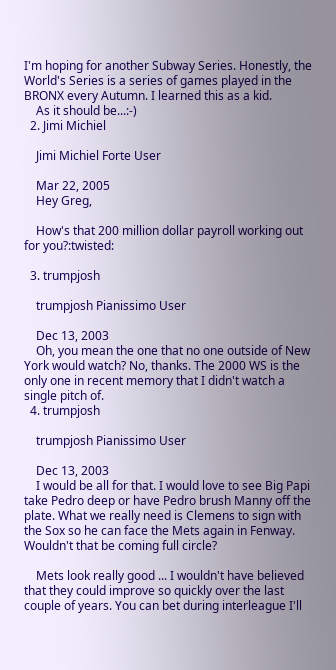I'm hoping for another Subway Series. Honestly, the World's Series is a series of games played in the BRONX every Autumn. I learned this as a kid.
    As it should be...:-)
  2. Jimi Michiel

    Jimi Michiel Forte User

    Mar 22, 2005
    Hey Greg,

    How's that 200 million dollar payroll working out for you?:twisted:

  3. trumpjosh

    trumpjosh Pianissimo User

    Dec 13, 2003
    Oh, you mean the one that no one outside of New York would watch? No, thanks. The 2000 WS is the only one in recent memory that I didn't watch a single pitch of.
  4. trumpjosh

    trumpjosh Pianissimo User

    Dec 13, 2003
    I would be all for that. I would love to see Big Papi take Pedro deep or have Pedro brush Manny off the plate. What we really need is Clemens to sign with the Sox so he can face the Mets again in Fenway. Wouldn't that be coming full circle?

    Mets look really good ... I wouldn't have believed that they could improve so quickly over the last couple of years. You can bet during interleague I'll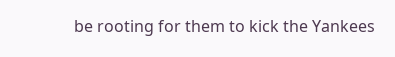be rooting for them to kick the Yankees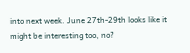into next week. June 27th-29th looks like it might be interesting too, no?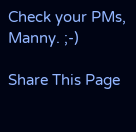Check your PMs, Manny. ;-)

Share This Page